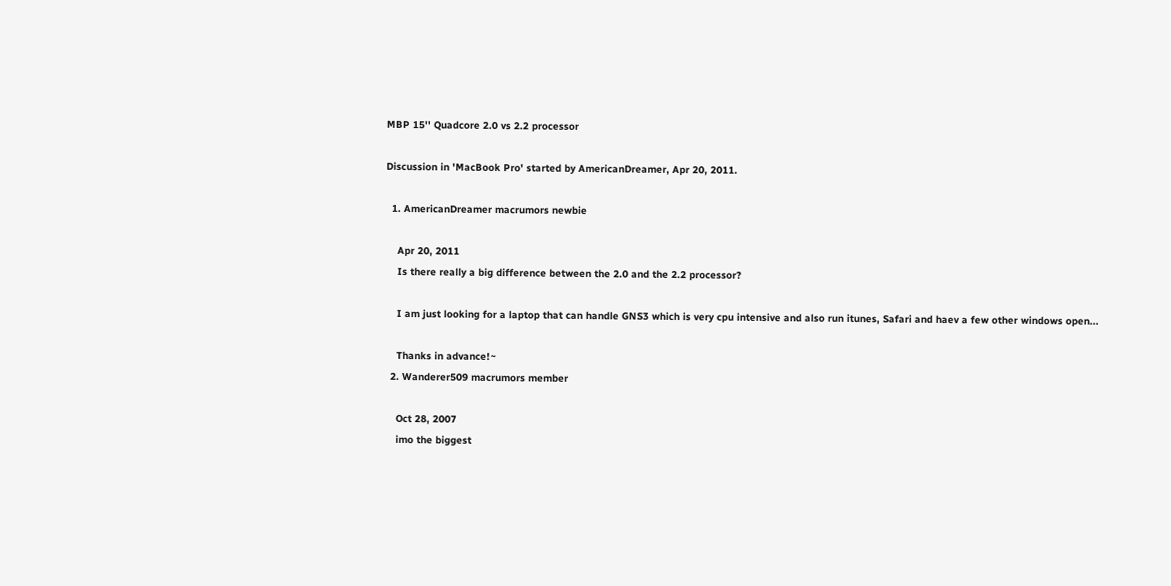MBP 15'' Quadcore 2.0 vs 2.2 processor

Discussion in 'MacBook Pro' started by AmericanDreamer, Apr 20, 2011.

  1. AmericanDreamer macrumors newbie

    Apr 20, 2011
    Is there really a big difference between the 2.0 and the 2.2 processor?

    I am just looking for a laptop that can handle GNS3 which is very cpu intensive and also run itunes, Safari and haev a few other windows open...

    Thanks in advance!~
  2. Wanderer509 macrumors member

    Oct 28, 2007
    imo the biggest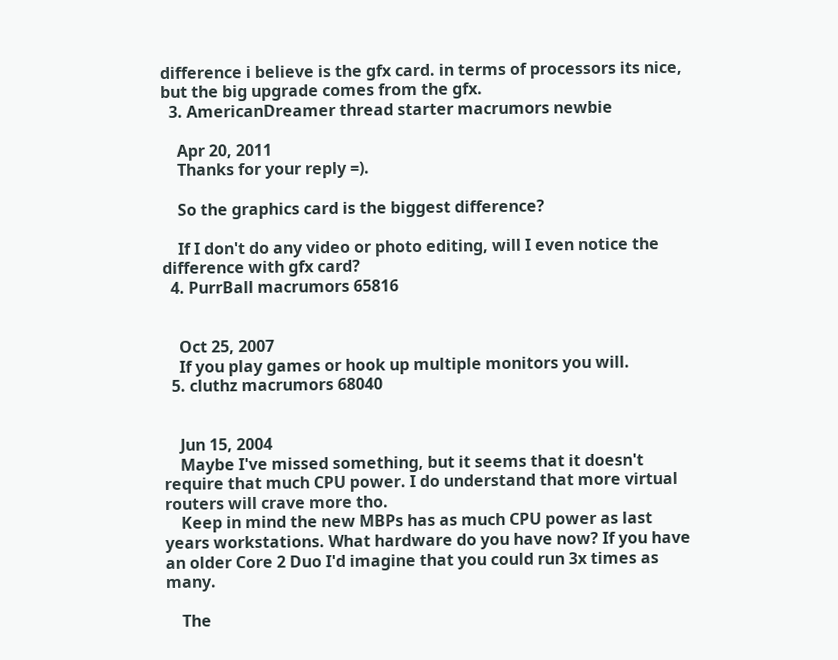difference i believe is the gfx card. in terms of processors its nice, but the big upgrade comes from the gfx.
  3. AmericanDreamer thread starter macrumors newbie

    Apr 20, 2011
    Thanks for your reply =).

    So the graphics card is the biggest difference?

    If I don't do any video or photo editing, will I even notice the difference with gfx card?
  4. PurrBall macrumors 65816


    Oct 25, 2007
    If you play games or hook up multiple monitors you will.
  5. cluthz macrumors 68040


    Jun 15, 2004
    Maybe I've missed something, but it seems that it doesn't require that much CPU power. I do understand that more virtual routers will crave more tho.
    Keep in mind the new MBPs has as much CPU power as last years workstations. What hardware do you have now? If you have an older Core 2 Duo I'd imagine that you could run 3x times as many.

    The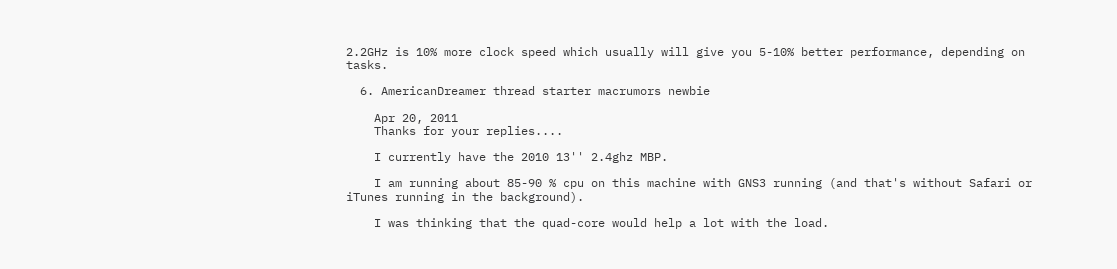2.2GHz is 10% more clock speed which usually will give you 5-10% better performance, depending on tasks.

  6. AmericanDreamer thread starter macrumors newbie

    Apr 20, 2011
    Thanks for your replies....

    I currently have the 2010 13'' 2.4ghz MBP.

    I am running about 85-90 % cpu on this machine with GNS3 running (and that's without Safari or iTunes running in the background).

    I was thinking that the quad-core would help a lot with the load.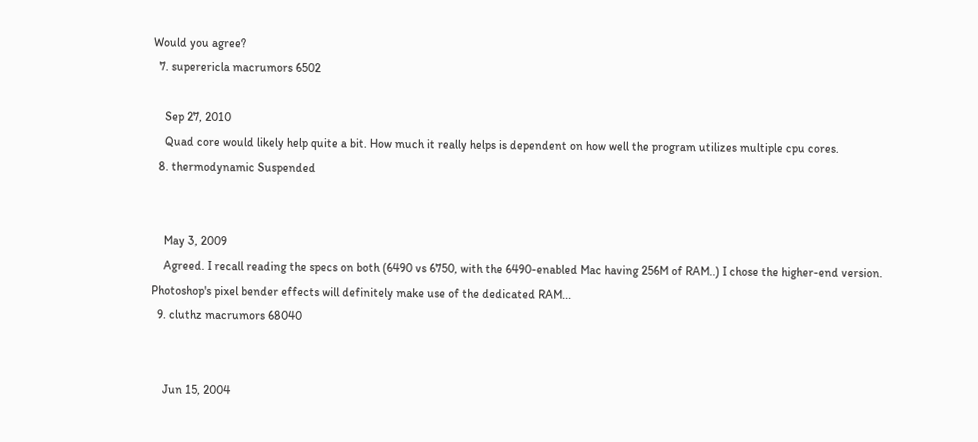Would you agree?
  7. superericla macrumors 6502

    Sep 27, 2010
    Quad core would likely help quite a bit. How much it really helps is dependent on how well the program utilizes multiple cpu cores.
  8. thermodynamic Suspended


    May 3, 2009
    Agreed. I recall reading the specs on both (6490 vs 6750, with the 6490-enabled Mac having 256M of RAM..) I chose the higher-end version. Photoshop's pixel bender effects will definitely make use of the dedicated RAM...
  9. cluthz macrumors 68040


    Jun 15, 2004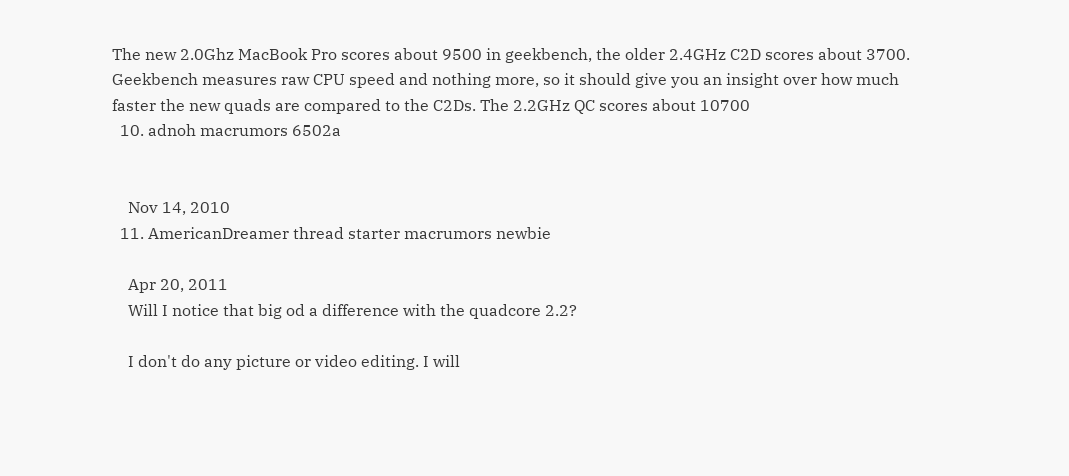The new 2.0Ghz MacBook Pro scores about 9500 in geekbench, the older 2.4GHz C2D scores about 3700. Geekbench measures raw CPU speed and nothing more, so it should give you an insight over how much faster the new quads are compared to the C2Ds. The 2.2GHz QC scores about 10700
  10. adnoh macrumors 6502a


    Nov 14, 2010
  11. AmericanDreamer thread starter macrumors newbie

    Apr 20, 2011
    Will I notice that big od a difference with the quadcore 2.2?

    I don't do any picture or video editing. I will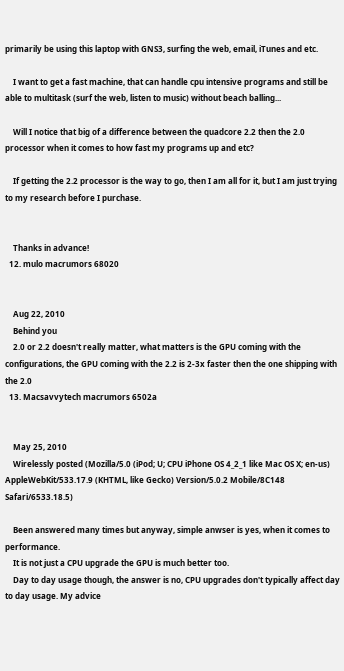primarily be using this laptop with GNS3, surfing the web, email, iTunes and etc.

    I want to get a fast machine, that can handle cpu intensive programs and still be able to multitask (surf the web, listen to music) without beach balling...

    Will I notice that big of a difference between the quadcore 2.2 then the 2.0 processor when it comes to how fast my programs up and etc?

    If getting the 2.2 processor is the way to go, then I am all for it, but I am just trying to my research before I purchase.


    Thanks in advance!
  12. mulo macrumors 68020


    Aug 22, 2010
    Behind you
    2.0 or 2.2 doesn't really matter, what matters is the GPU coming with the configurations, the GPU coming with the 2.2 is 2-3x faster then the one shipping with the 2.0
  13. Macsavvytech macrumors 6502a


    May 25, 2010
    Wirelessly posted (Mozilla/5.0 (iPod; U; CPU iPhone OS 4_2_1 like Mac OS X; en-us) AppleWebKit/533.17.9 (KHTML, like Gecko) Version/5.0.2 Mobile/8C148 Safari/6533.18.5)

    Been answered many times but anyway, simple anwser is yes, when it comes to performance.
    It is not just a CPU upgrade the GPU is much better too.
    Day to day usage though, the answer is no, CPU upgrades don't typically affect day to day usage. My advice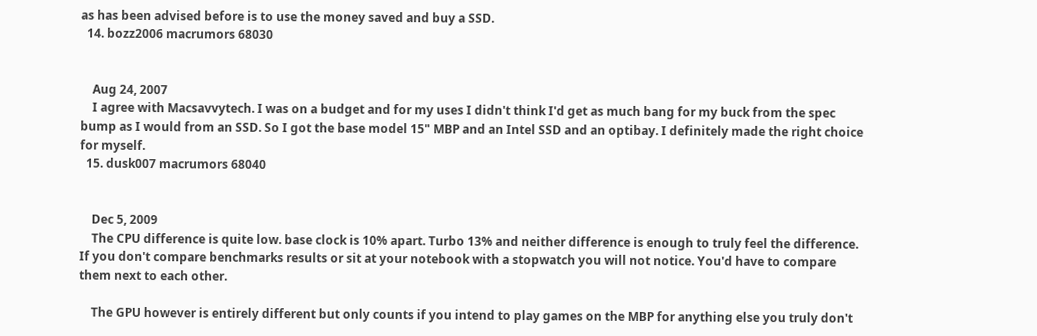as has been advised before is to use the money saved and buy a SSD.
  14. bozz2006 macrumors 68030


    Aug 24, 2007
    I agree with Macsavvytech. I was on a budget and for my uses I didn't think I'd get as much bang for my buck from the spec bump as I would from an SSD. So I got the base model 15" MBP and an Intel SSD and an optibay. I definitely made the right choice for myself.
  15. dusk007 macrumors 68040


    Dec 5, 2009
    The CPU difference is quite low. base clock is 10% apart. Turbo 13% and neither difference is enough to truly feel the difference. If you don't compare benchmarks results or sit at your notebook with a stopwatch you will not notice. You'd have to compare them next to each other.

    The GPU however is entirely different but only counts if you intend to play games on the MBP for anything else you truly don't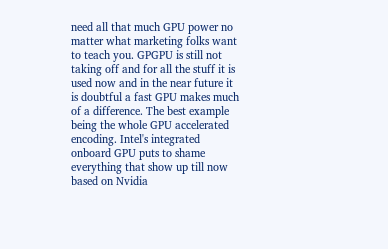need all that much GPU power no matter what marketing folks want to teach you. GPGPU is still not taking off and for all the stuff it is used now and in the near future it is doubtful a fast GPU makes much of a difference. The best example being the whole GPU accelerated encoding. Intel's integrated onboard GPU puts to shame everything that show up till now based on Nvidia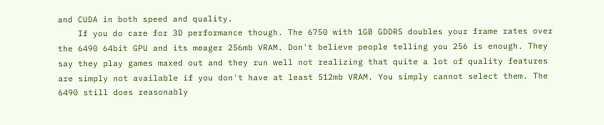and CUDA in both speed and quality.
    If you do care for 3D performance though. The 6750 with 1GB GDDR5 doubles your frame rates over the 6490 64bit GPU and its meager 256mb VRAM. Don't believe people telling you 256 is enough. They say they play games maxed out and they run well not realizing that quite a lot of quality features are simply not available if you don't have at least 512mb VRAM. You simply cannot select them. The 6490 still does reasonably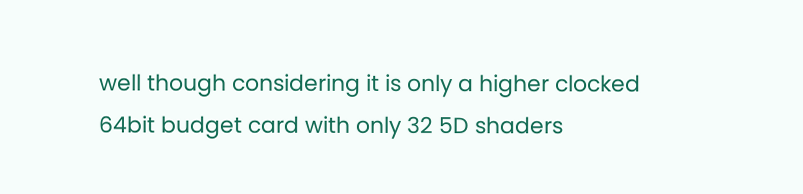well though considering it is only a higher clocked 64bit budget card with only 32 5D shaders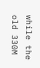while the old 330M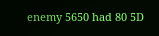enemy 5650 had 80 5D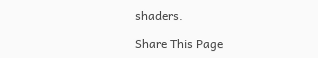shaders.

Share This Page